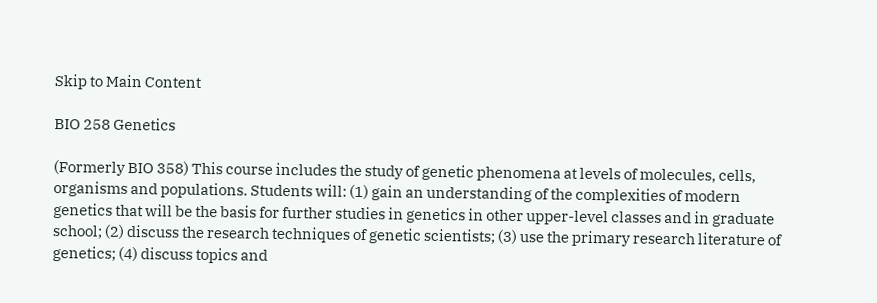Skip to Main Content

BIO 258 Genetics

(Formerly BIO 358) This course includes the study of genetic phenomena at levels of molecules, cells, organisms and populations. Students will: (1) gain an understanding of the complexities of modern genetics that will be the basis for further studies in genetics in other upper-level classes and in graduate school; (2) discuss the research techniques of genetic scientists; (3) use the primary research literature of genetics; (4) discuss topics and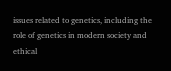issues related to genetics, including the role of genetics in modern society and ethical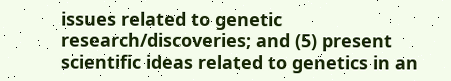issues related to genetic research/discoveries; and (5) present scientific ideas related to genetics in an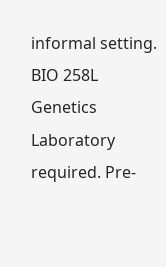informal setting. BIO 258L Genetics Laboratory required. Pre-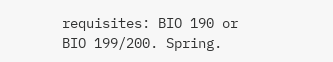requisites: BIO 190 or BIO 199/200. Spring.